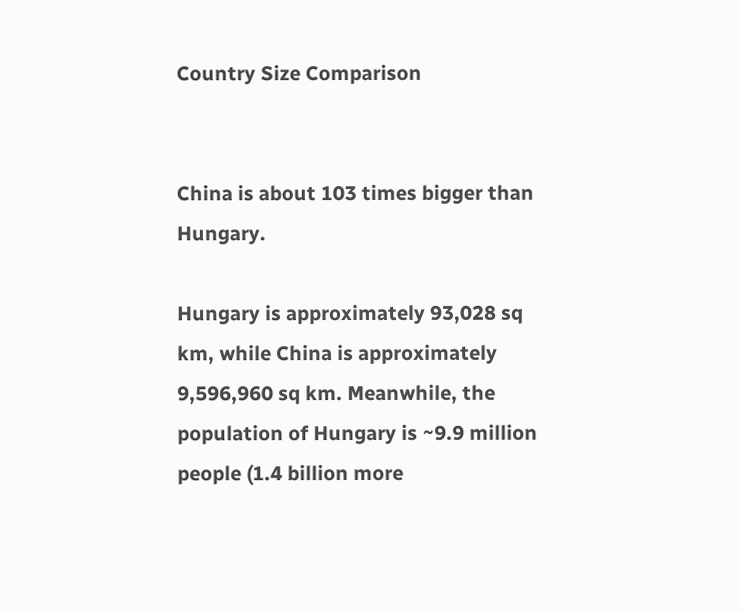Country Size Comparison


China is about 103 times bigger than Hungary.

Hungary is approximately 93,028 sq km, while China is approximately 9,596,960 sq km. Meanwhile, the population of Hungary is ~9.9 million people (1.4 billion more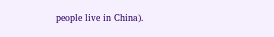people live in China).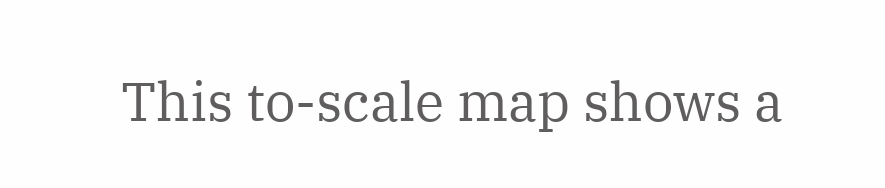This to-scale map shows a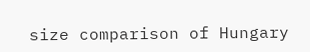size comparison of Hungary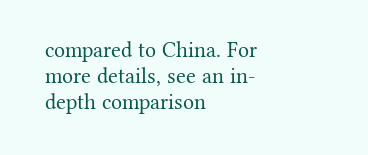compared to China. For more details, see an in-depth comparison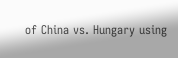of China vs. Hungary using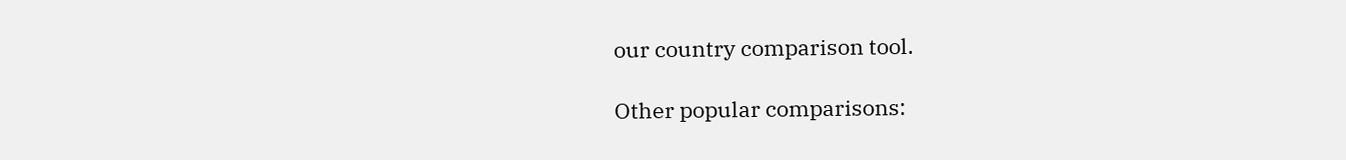our country comparison tool.

Other popular comparisons: